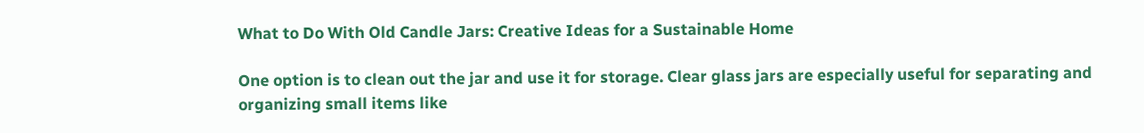What to Do With Old Candle Jars: Creative Ideas for a Sustainable Home

One option is to clean out the jar and use it for storage. Clear glass jars are especially useful for separating and organizing small items like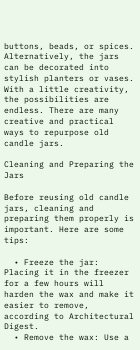buttons, beads, or spices. Alternatively, the jars can be decorated into stylish planters or vases. With a little creativity, the possibilities are endless. There are many creative and practical ways to repurpose old candle jars.

Cleaning and Preparing the Jars

Before reusing old candle jars, cleaning and preparing them properly is important. Here are some tips:

  • Freeze the jar: Placing it in the freezer for a few hours will harden the wax and make it easier to remove, according to Architectural Digest.
  • Remove the wax: Use a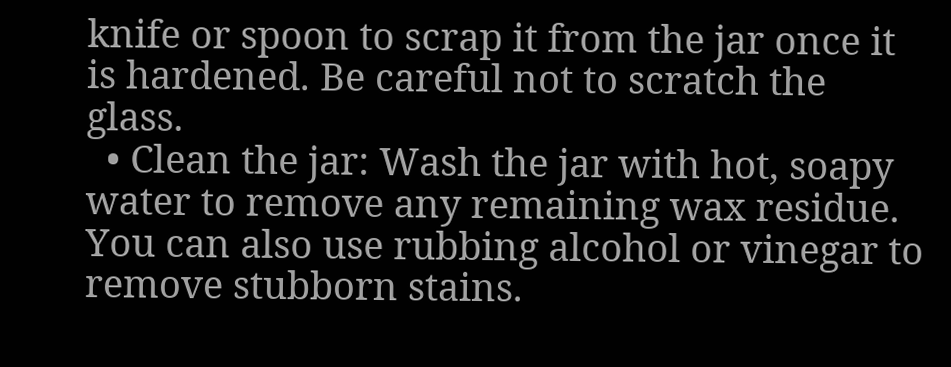knife or spoon to scrap it from the jar once it is hardened. Be careful not to scratch the glass.
  • Clean the jar: Wash the jar with hot, soapy water to remove any remaining wax residue. You can also use rubbing alcohol or vinegar to remove stubborn stains.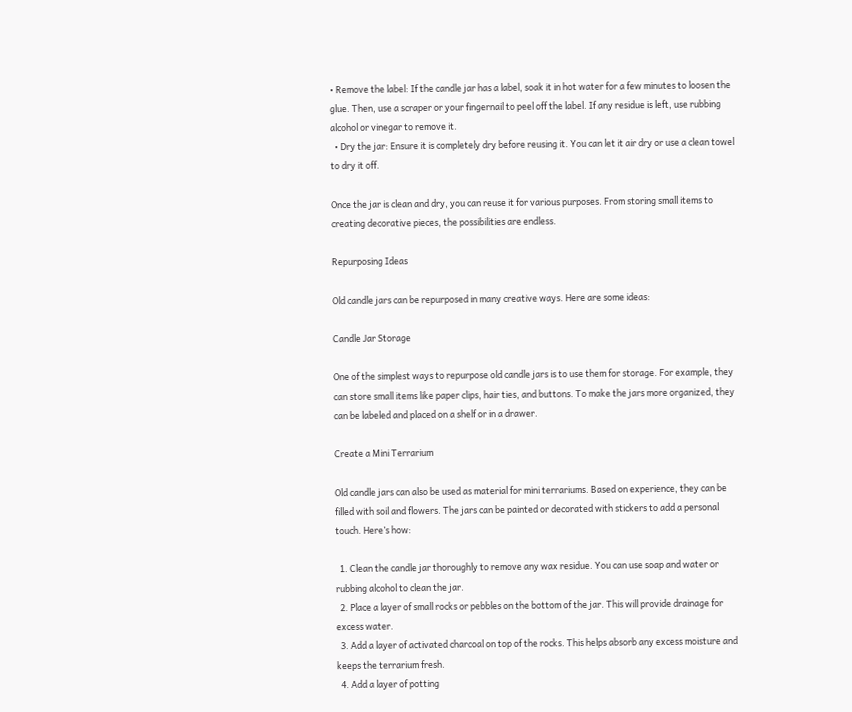• Remove the label: If the candle jar has a label, soak it in hot water for a few minutes to loosen the glue. Then, use a scraper or your fingernail to peel off the label. If any residue is left, use rubbing alcohol or vinegar to remove it.
  • Dry the jar: Ensure it is completely dry before reusing it. You can let it air dry or use a clean towel to dry it off.

Once the jar is clean and dry, you can reuse it for various purposes. From storing small items to creating decorative pieces, the possibilities are endless.

Repurposing Ideas

Old candle jars can be repurposed in many creative ways. Here are some ideas:

Candle Jar Storage

One of the simplest ways to repurpose old candle jars is to use them for storage. For example, they can store small items like paper clips, hair ties, and buttons. To make the jars more organized, they can be labeled and placed on a shelf or in a drawer.

Create a Mini Terrarium

Old candle jars can also be used as material for mini terrariums. Based on experience, they can be filled with soil and flowers. The jars can be painted or decorated with stickers to add a personal touch. Here’s how:

  1. Clean the candle jar thoroughly to remove any wax residue. You can use soap and water or rubbing alcohol to clean the jar.
  2. Place a layer of small rocks or pebbles on the bottom of the jar. This will provide drainage for excess water.
  3. Add a layer of activated charcoal on top of the rocks. This helps absorb any excess moisture and keeps the terrarium fresh.
  4. Add a layer of potting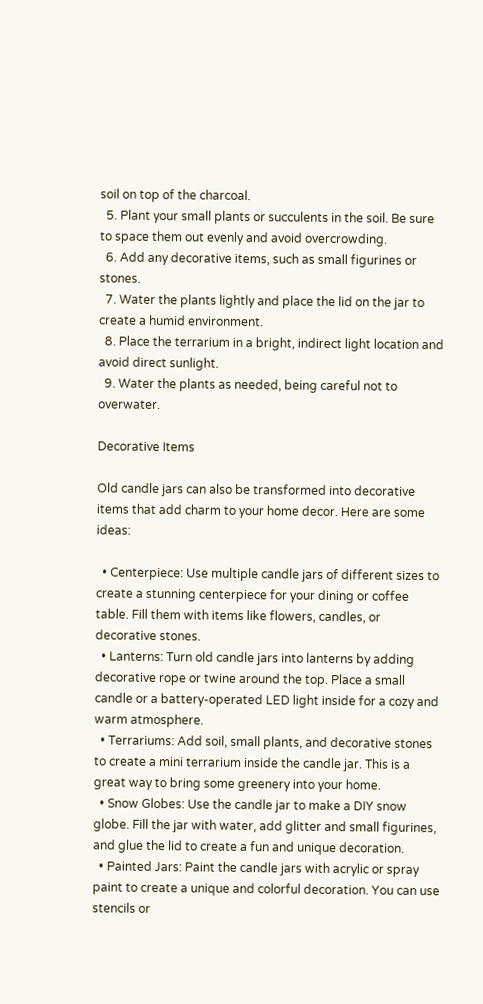soil on top of the charcoal.
  5. Plant your small plants or succulents in the soil. Be sure to space them out evenly and avoid overcrowding.
  6. Add any decorative items, such as small figurines or stones.
  7. Water the plants lightly and place the lid on the jar to create a humid environment.
  8. Place the terrarium in a bright, indirect light location and avoid direct sunlight.
  9. Water the plants as needed, being careful not to overwater.

Decorative Items

Old candle jars can also be transformed into decorative items that add charm to your home decor. Here are some ideas:

  • Centerpiece: Use multiple candle jars of different sizes to create a stunning centerpiece for your dining or coffee table. Fill them with items like flowers, candles, or decorative stones.
  • Lanterns: Turn old candle jars into lanterns by adding decorative rope or twine around the top. Place a small candle or a battery-operated LED light inside for a cozy and warm atmosphere.
  • Terrariums: Add soil, small plants, and decorative stones to create a mini terrarium inside the candle jar. This is a great way to bring some greenery into your home.
  • Snow Globes: Use the candle jar to make a DIY snow globe. Fill the jar with water, add glitter and small figurines, and glue the lid to create a fun and unique decoration.
  • Painted Jars: Paint the candle jars with acrylic or spray paint to create a unique and colorful decoration. You can use stencils or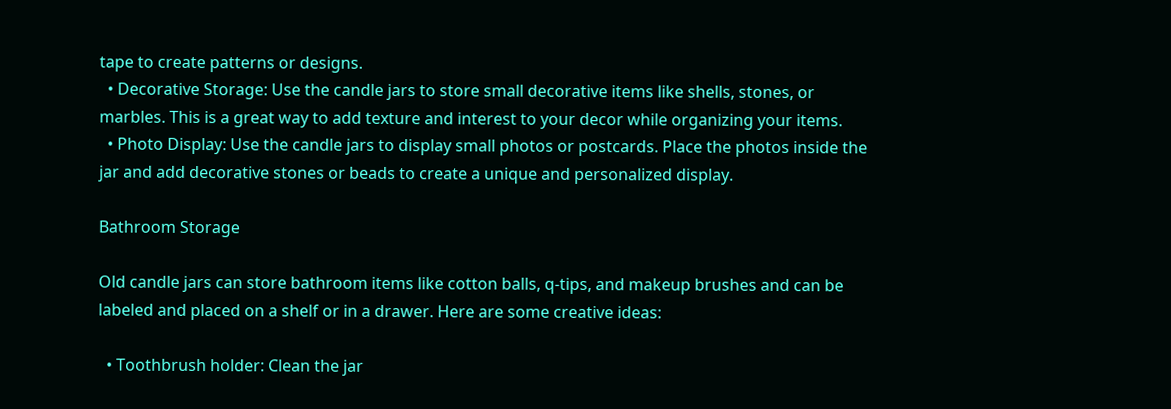tape to create patterns or designs.
  • Decorative Storage: Use the candle jars to store small decorative items like shells, stones, or marbles. This is a great way to add texture and interest to your decor while organizing your items.
  • Photo Display: Use the candle jars to display small photos or postcards. Place the photos inside the jar and add decorative stones or beads to create a unique and personalized display.

Bathroom Storage

Old candle jars can store bathroom items like cotton balls, q-tips, and makeup brushes and can be labeled and placed on a shelf or in a drawer. Here are some creative ideas:

  • Toothbrush holder: Clean the jar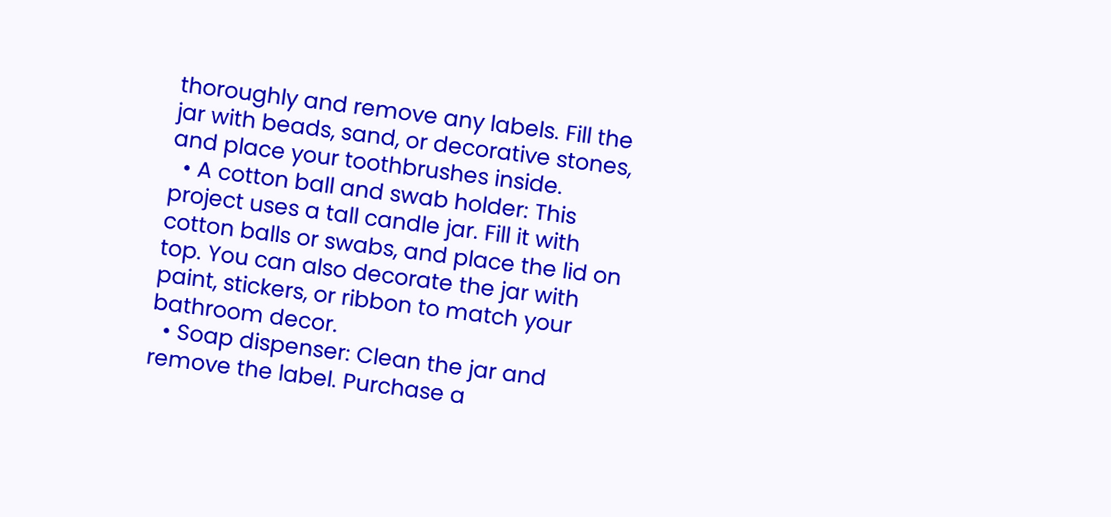thoroughly and remove any labels. Fill the jar with beads, sand, or decorative stones, and place your toothbrushes inside.
  • A cotton ball and swab holder: This project uses a tall candle jar. Fill it with cotton balls or swabs, and place the lid on top. You can also decorate the jar with paint, stickers, or ribbon to match your bathroom decor.
  • Soap dispenser: Clean the jar and remove the label. Purchase a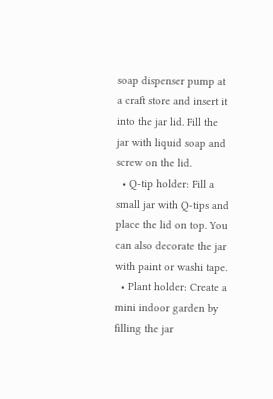soap dispenser pump at a craft store and insert it into the jar lid. Fill the jar with liquid soap and screw on the lid.
  • Q-tip holder: Fill a small jar with Q-tips and place the lid on top. You can also decorate the jar with paint or washi tape.
  • Plant holder: Create a mini indoor garden by filling the jar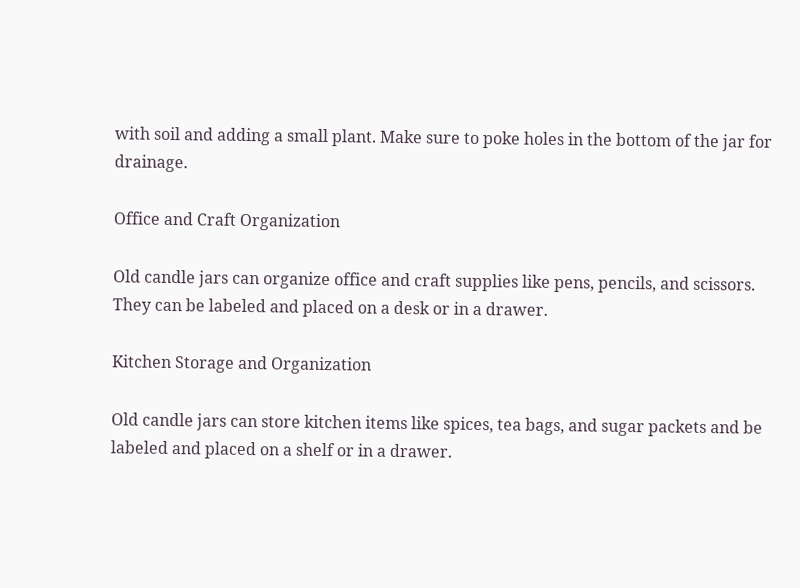with soil and adding a small plant. Make sure to poke holes in the bottom of the jar for drainage.

Office and Craft Organization

Old candle jars can organize office and craft supplies like pens, pencils, and scissors. They can be labeled and placed on a desk or in a drawer.

Kitchen Storage and Organization

Old candle jars can store kitchen items like spices, tea bags, and sugar packets and be labeled and placed on a shelf or in a drawer.